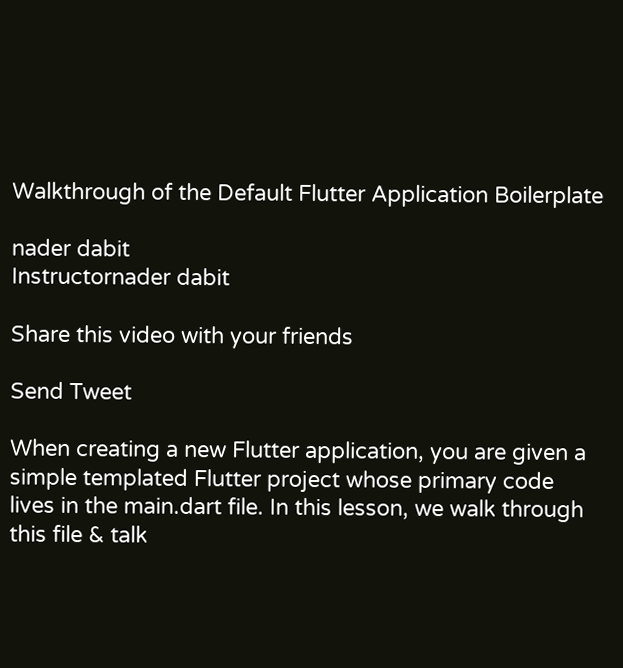Walkthrough of the Default Flutter Application Boilerplate

nader dabit
Instructornader dabit

Share this video with your friends

Send Tweet

When creating a new Flutter application, you are given a simple templated Flutter project whose primary code lives in the main.dart file. In this lesson, we walk through this file & talk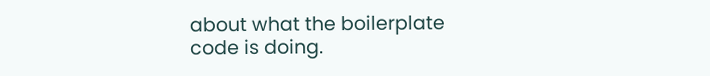about what the boilerplate code is doing.